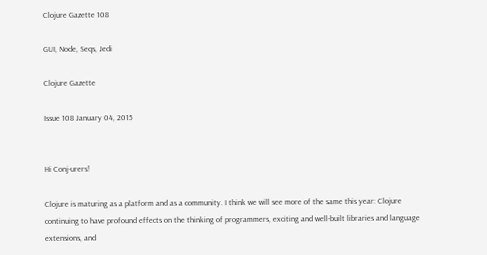Clojure Gazette 108

GUI, Node, Seqs, Jedi

Clojure Gazette

Issue 108 January 04, 2015


Hi Conj-urers!

Clojure is maturing as a platform and as a community. I think we will see more of the same this year: Clojure continuing to have profound effects on the thinking of programmers, exciting and well-built libraries and language extensions, and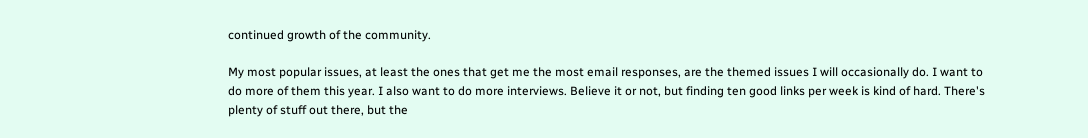continued growth of the community.

My most popular issues, at least the ones that get me the most email responses, are the themed issues I will occasionally do. I want to do more of them this year. I also want to do more interviews. Believe it or not, but finding ten good links per week is kind of hard. There's plenty of stuff out there, but the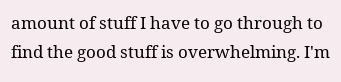amount of stuff I have to go through to find the good stuff is overwhelming. I'm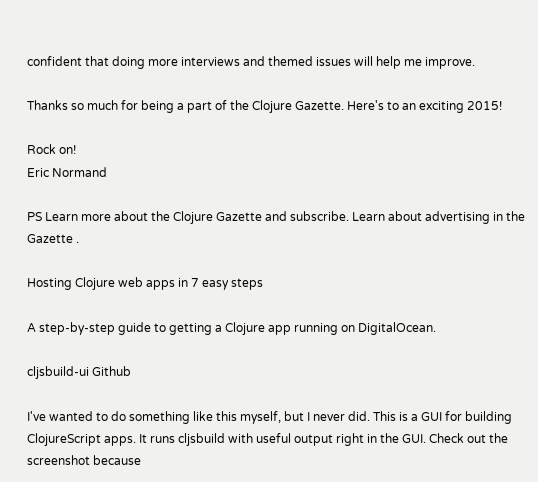confident that doing more interviews and themed issues will help me improve.

Thanks so much for being a part of the Clojure Gazette. Here's to an exciting 2015!

Rock on!
Eric Normand

PS Learn more about the Clojure Gazette and subscribe. Learn about advertising in the Gazette .

Hosting Clojure web apps in 7 easy steps

A step-by-step guide to getting a Clojure app running on DigitalOcean.

cljsbuild-ui Github

I've wanted to do something like this myself, but I never did. This is a GUI for building ClojureScript apps. It runs cljsbuild with useful output right in the GUI. Check out the screenshot because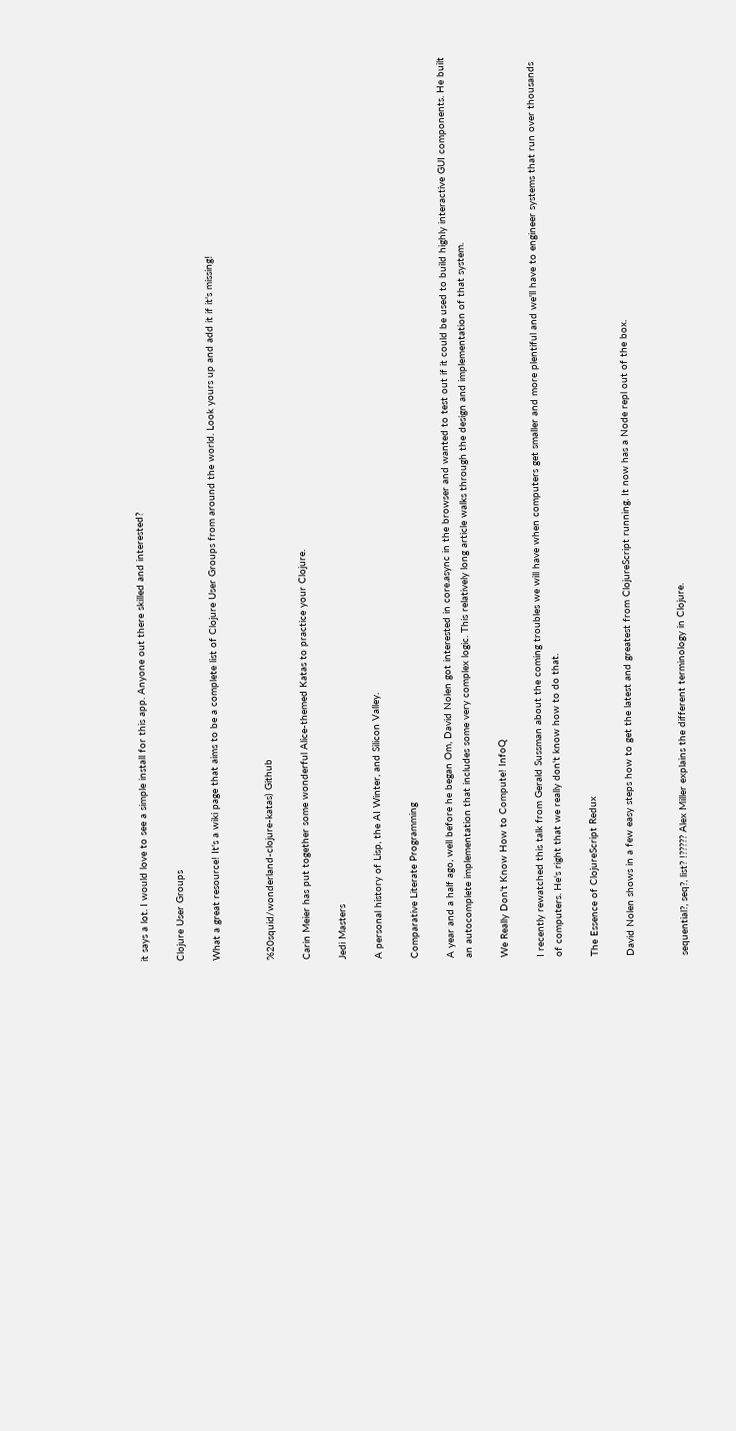it says a lot. I would love to see a simple install for this app. Anyone out there skilled and interested?

Clojure User Groups

What a great resource! It's a wiki page that aims to be a complete list of Clojure User Groups from around the world. Look yours up and add it if it's missing!


%20squid/wonderland-clojure-katas) Github

Carin Meier has put together some wonderful Alice-themed Katas to practice your Clojure.

Jedi Masters

A personal history of Lisp, the AI Winter, and Silicon Valley.

Comparative Literate Programming

A year and a half ago, well before he began Om, David Nolen got interested in core.async in the browser and wanted to test out if it could be used to build highly interactive GUI components. He built an autocomplete implementation that includes some very complex logic. This relatively long article walks through the design and implementation of that system.

We Really Don't Know How to Compute! InfoQ

I recently rewatched this talk from Gerald Sussman about the coming troubles we will have when computers get smaller and more plentiful and we'll have to engineer systems that run over thousands of computers. He's right that we really don't know how to do that.

The Essence of ClojureScript Redux

David Nolen shows in a few easy steps how to get the latest and greatest from ClojureScript running. It now has a Node repl out of the box.


sequential?, seq?, list? !????? Alex Miller explains the different terminology in Clojure.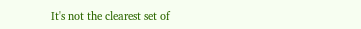It's not the clearest set of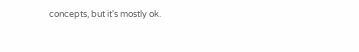concepts, but it's mostly ok.